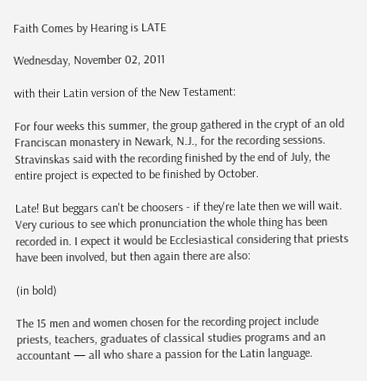Faith Comes by Hearing is LATE

Wednesday, November 02, 2011

with their Latin version of the New Testament:

For four weeks this summer, the group gathered in the crypt of an old Franciscan monastery in Newark, N.J., for the recording sessions. Stravinskas said with the recording finished by the end of July, the entire project is expected to be finished by October.

Late! But beggars can't be choosers - if they're late then we will wait. Very curious to see which pronunciation the whole thing has been recorded in. I expect it would be Ecclesiastical considering that priests have been involved, but then again there are also:

(in bold)

The 15 men and women chosen for the recording project include priests, teachers, graduates of classical studies programs and an accountant — all who share a passion for the Latin language.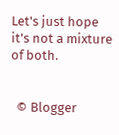Let's just hope it's not a mixture of both.


  © Blogger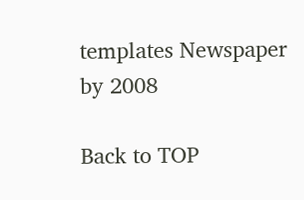templates Newspaper by 2008

Back to TOP